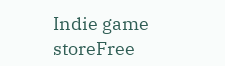Indie game storeFree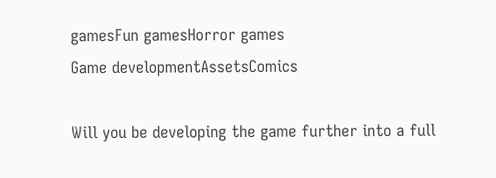gamesFun gamesHorror games
Game developmentAssetsComics

Will you be developing the game further into a full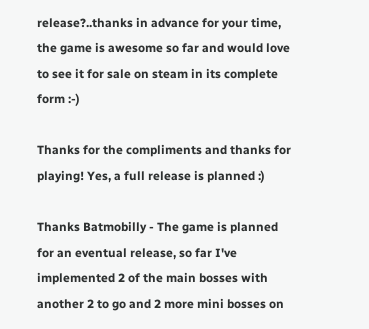release?..thanks in advance for your time, the game is awesome so far and would love to see it for sale on steam in its complete form :-)

Thanks for the compliments and thanks for playing! Yes, a full release is planned :)

Thanks Batmobilly - The game is planned for an eventual release, so far I've implemented 2 of the main bosses with another 2 to go and 2 more mini bosses on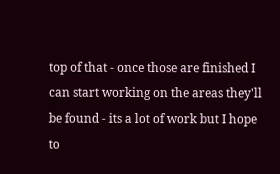top of that - once those are finished I can start working on the areas they'll be found - its a lot of work but I hope to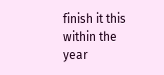finish it this within the year